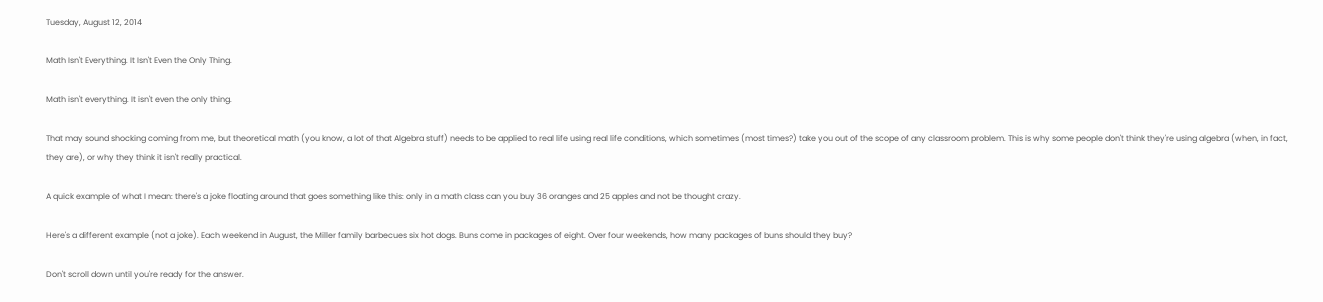Tuesday, August 12, 2014

Math Isn't Everything. It Isn't Even the Only Thing.

Math isn't everything. It isn't even the only thing.

That may sound shocking coming from me, but theoretical math (you know, a lot of that Algebra stuff) needs to be applied to real life using real life conditions, which sometimes (most times?) take you out of the scope of any classroom problem. This is why some people don't think they're using algebra (when, in fact, they are), or why they think it isn't really practical.

A quick example of what I mean: there's a joke floating around that goes something like this: only in a math class can you buy 36 oranges and 25 apples and not be thought crazy.

Here's a different example (not a joke). Each weekend in August, the Miller family barbecues six hot dogs. Buns come in packages of eight. Over four weekends, how many packages of buns should they buy?

Don't scroll down until you're ready for the answer.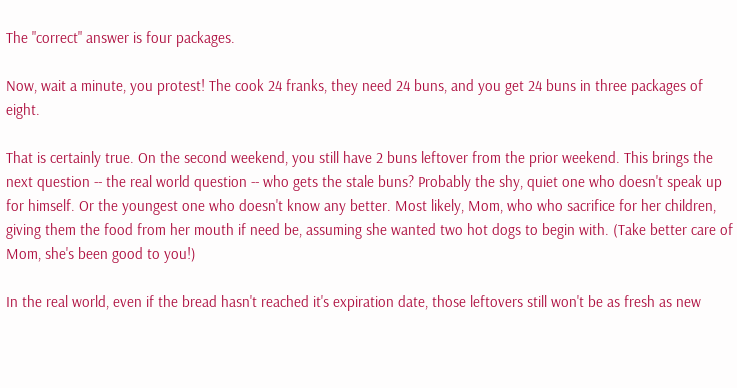The "correct" answer is four packages.

Now, wait a minute, you protest! The cook 24 franks, they need 24 buns, and you get 24 buns in three packages of eight.

That is certainly true. On the second weekend, you still have 2 buns leftover from the prior weekend. This brings the next question -- the real world question -- who gets the stale buns? Probably the shy, quiet one who doesn't speak up for himself. Or the youngest one who doesn't know any better. Most likely, Mom, who who sacrifice for her children, giving them the food from her mouth if need be, assuming she wanted two hot dogs to begin with. (Take better care of Mom, she's been good to you!)

In the real world, even if the bread hasn't reached it's expiration date, those leftovers still won't be as fresh as new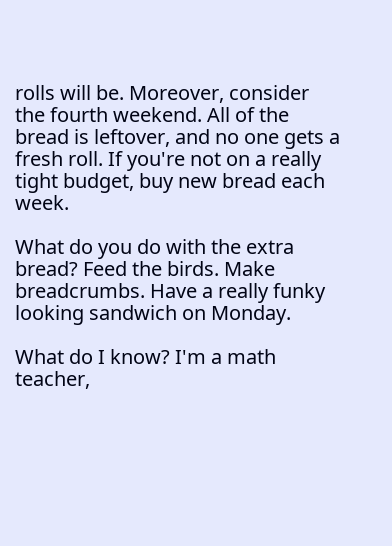rolls will be. Moreover, consider the fourth weekend. All of the bread is leftover, and no one gets a fresh roll. If you're not on a really tight budget, buy new bread each week.

What do you do with the extra bread? Feed the birds. Make breadcrumbs. Have a really funky looking sandwich on Monday.

What do I know? I'm a math teacher,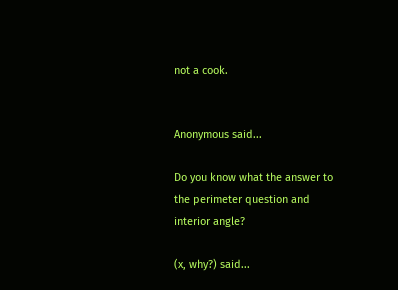not a cook.


Anonymous said...

Do you know what the answer to the perimeter question and interior angle?

(x, why?) said...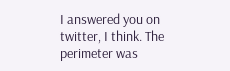I answered you on twitter, I think. The perimeter was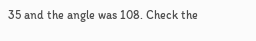35 and the angle was 108. Check the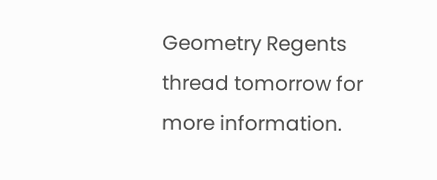Geometry Regents thread tomorrow for more information.